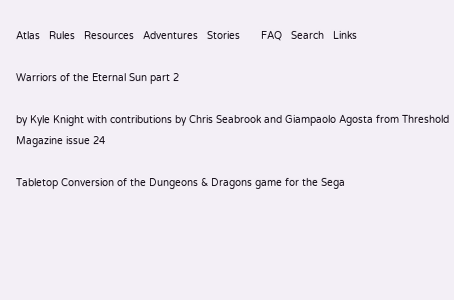Atlas   Rules   Resources   Adventures   Stories       FAQ   Search   Links

Warriors of the Eternal Sun part 2

by Kyle Knight with contributions by Chris Seabrook and Giampaolo Agosta from Threshold Magazine issue 24

Tabletop Conversion of the Dungeons & Dragons game for the Sega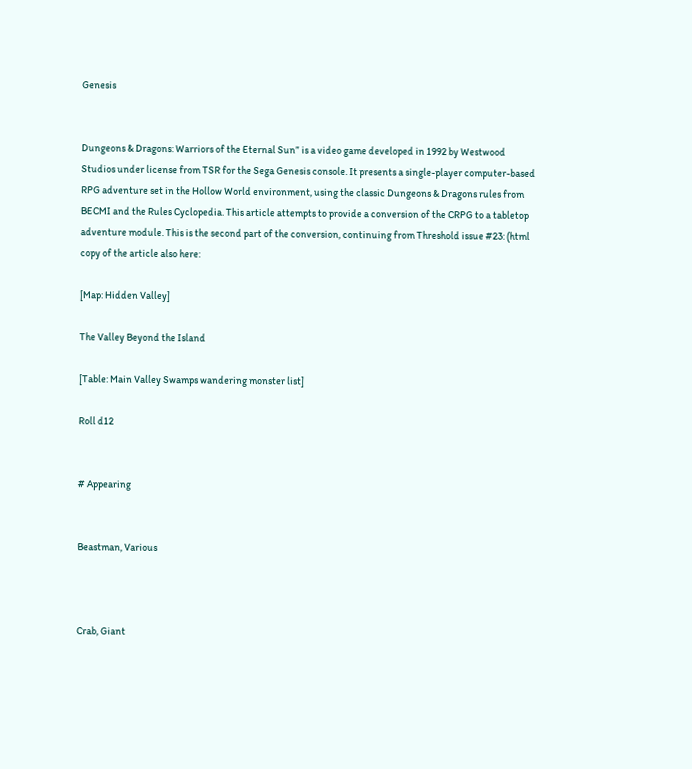Genesis


Dungeons & Dragons: Warriors of the Eternal Sun” is a video game developed in 1992 by Westwood Studios under license from TSR for the Sega Genesis console. It presents a single-player computer-based RPG adventure set in the Hollow World environment, using the classic Dungeons & Dragons rules from BECMI and the Rules Cyclopedia. This article attempts to provide a conversion of the CRPG to a tabletop adventure module. This is the second part of the conversion, continuing from Threshold issue #23: (html copy of the article also here:

[Map: Hidden Valley]

The Valley Beyond the Island

[Table: Main Valley Swamps wandering monster list]

Roll d12


# Appearing


Beastman, Various



Crab, Giant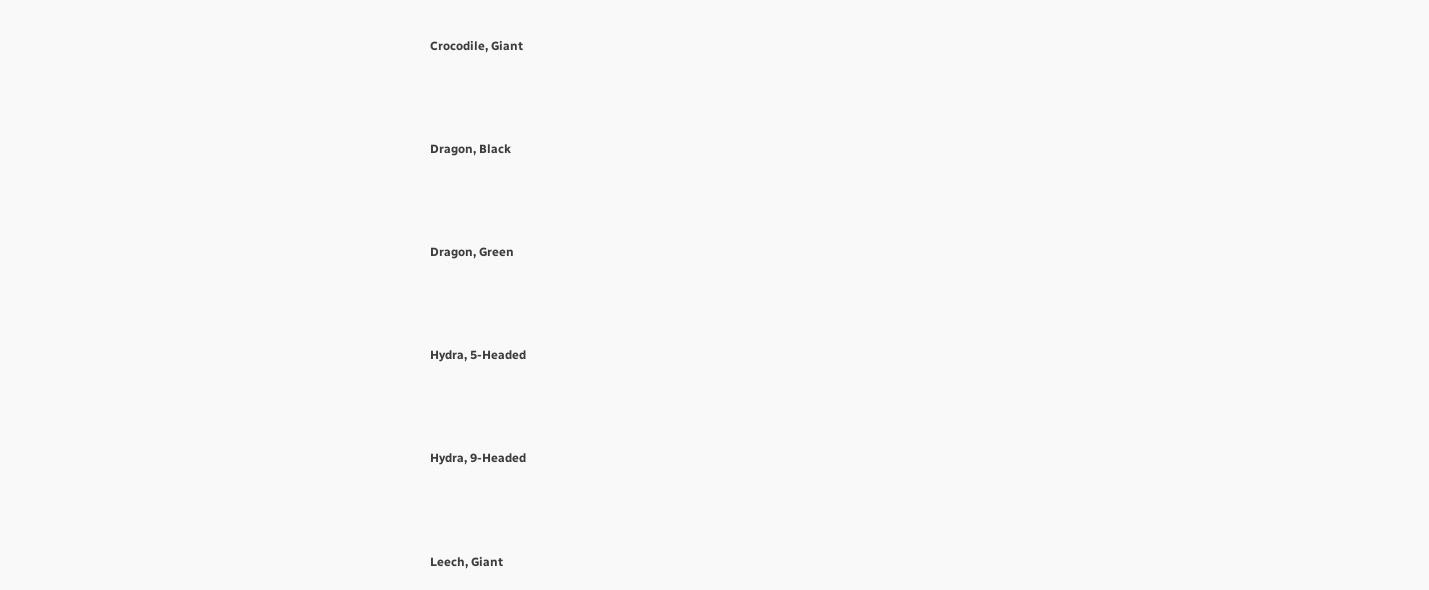Crocodile, Giant



Dragon, Black



Dragon, Green



Hydra, 5-Headed



Hydra, 9-Headed



Leech, Giant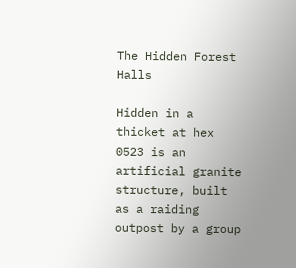The Hidden Forest Halls

Hidden in a thicket at hex 0523 is an artificial granite structure, built as a raiding outpost by a group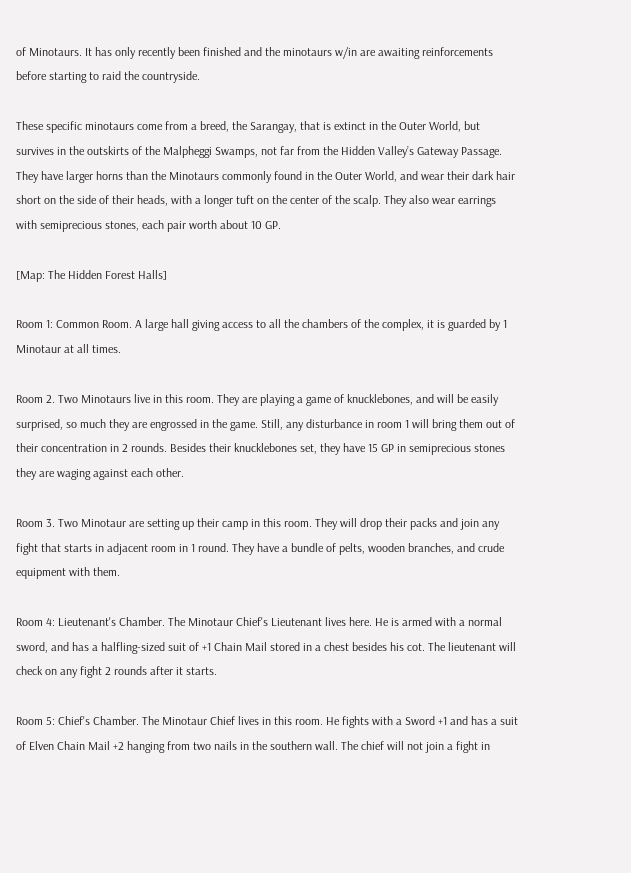of Minotaurs. It has only recently been finished and the minotaurs w/in are awaiting reinforcements before starting to raid the countryside.

These specific minotaurs come from a breed, the Sarangay, that is extinct in the Outer World, but survives in the outskirts of the Malpheggi Swamps, not far from the Hidden Valley’s Gateway Passage. They have larger horns than the Minotaurs commonly found in the Outer World, and wear their dark hair short on the side of their heads, with a longer tuft on the center of the scalp. They also wear earrings with semiprecious stones, each pair worth about 10 GP.

[Map: The Hidden Forest Halls]

Room 1: Common Room. A large hall giving access to all the chambers of the complex, it is guarded by 1 Minotaur at all times.

Room 2. Two Minotaurs live in this room. They are playing a game of knucklebones, and will be easily surprised, so much they are engrossed in the game. Still, any disturbance in room 1 will bring them out of their concentration in 2 rounds. Besides their knucklebones set, they have 15 GP in semiprecious stones they are waging against each other.

Room 3. Two Minotaur are setting up their camp in this room. They will drop their packs and join any fight that starts in adjacent room in 1 round. They have a bundle of pelts, wooden branches, and crude equipment with them.

Room 4: Lieutenant's Chamber. The Minotaur Chief's Lieutenant lives here. He is armed with a normal sword, and has a halfling-sized suit of +1 Chain Mail stored in a chest besides his cot. The lieutenant will check on any fight 2 rounds after it starts.

Room 5: Chief's Chamber. The Minotaur Chief lives in this room. He fights with a Sword +1 and has a suit of Elven Chain Mail +2 hanging from two nails in the southern wall. The chief will not join a fight in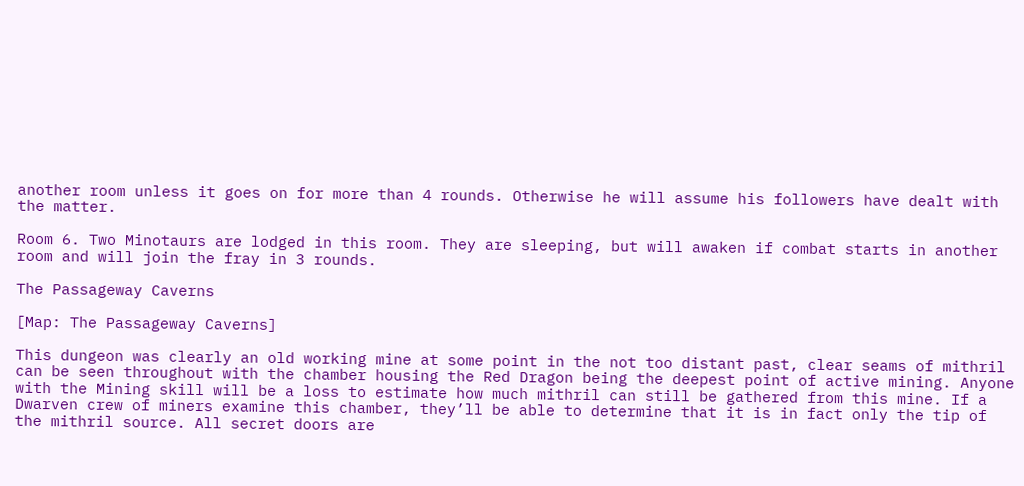another room unless it goes on for more than 4 rounds. Otherwise he will assume his followers have dealt with the matter.

Room 6. Two Minotaurs are lodged in this room. They are sleeping, but will awaken if combat starts in another room and will join the fray in 3 rounds.

The Passageway Caverns

[Map: The Passageway Caverns]

This dungeon was clearly an old working mine at some point in the not too distant past, clear seams of mithril can be seen throughout with the chamber housing the Red Dragon being the deepest point of active mining. Anyone with the Mining skill will be a loss to estimate how much mithril can still be gathered from this mine. If a Dwarven crew of miners examine this chamber, they’ll be able to determine that it is in fact only the tip of the mithril source. All secret doors are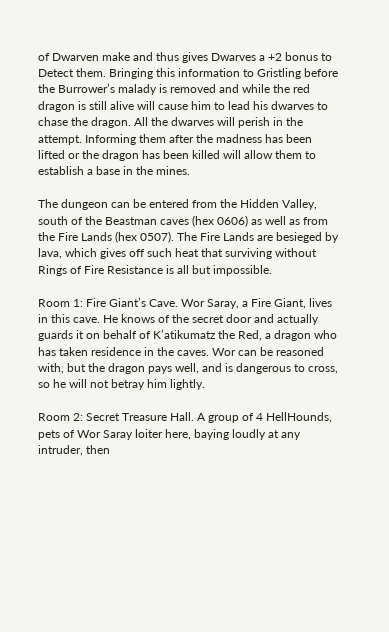of Dwarven make and thus gives Dwarves a +2 bonus to Detect them. Bringing this information to Gristling before the Burrower’s malady is removed and while the red dragon is still alive will cause him to lead his dwarves to chase the dragon. All the dwarves will perish in the attempt. Informing them after the madness has been lifted or the dragon has been killed will allow them to establish a base in the mines.

The dungeon can be entered from the Hidden Valley, south of the Beastman caves (hex 0606) as well as from the Fire Lands (hex 0507). The Fire Lands are besieged by lava, which gives off such heat that surviving without Rings of Fire Resistance is all but impossible.

Room 1: Fire Giant’s Cave. Wor Saray, a Fire Giant, lives in this cave. He knows of the secret door and actually guards it on behalf of K’atikumatz the Red, a dragon who has taken residence in the caves. Wor can be reasoned with, but the dragon pays well, and is dangerous to cross, so he will not betray him lightly.

Room 2: Secret Treasure Hall. A group of 4 HellHounds, pets of Wor Saray loiter here, baying loudly at any intruder, then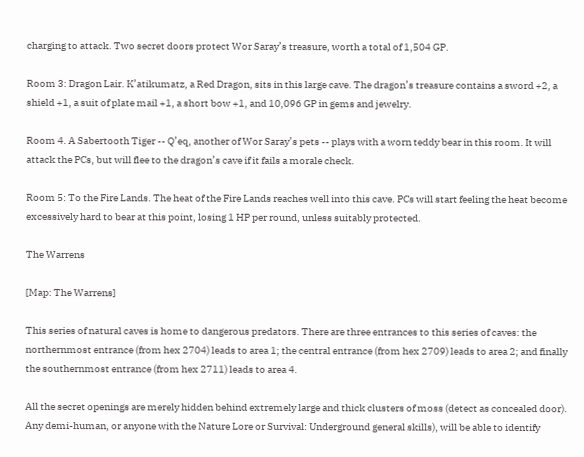charging to attack. Two secret doors protect Wor Saray’s treasure, worth a total of 1,504 GP.

Room 3: Dragon Lair. K’atikumatz, a Red Dragon, sits in this large cave. The dragon’s treasure contains a sword +2, a shield +1, a suit of plate mail +1, a short bow +1, and 10,096 GP in gems and jewelry.

Room 4. A Sabertooth Tiger -- Q’eq, another of Wor Saray’s pets -- plays with a worn teddy bear in this room. It will attack the PCs, but will flee to the dragon’s cave if it fails a morale check.

Room 5: To the Fire Lands. The heat of the Fire Lands reaches well into this cave. PCs will start feeling the heat become excessively hard to bear at this point, losing 1 HP per round, unless suitably protected.

The Warrens

[Map: The Warrens]

This series of natural caves is home to dangerous predators. There are three entrances to this series of caves: the northernmost entrance (from hex 2704) leads to area 1; the central entrance (from hex 2709) leads to area 2; and finally the southernmost entrance (from hex 2711) leads to area 4.

All the secret openings are merely hidden behind extremely large and thick clusters of moss (detect as concealed door). Any demi-human, or anyone with the Nature Lore or Survival: Underground general skills), will be able to identify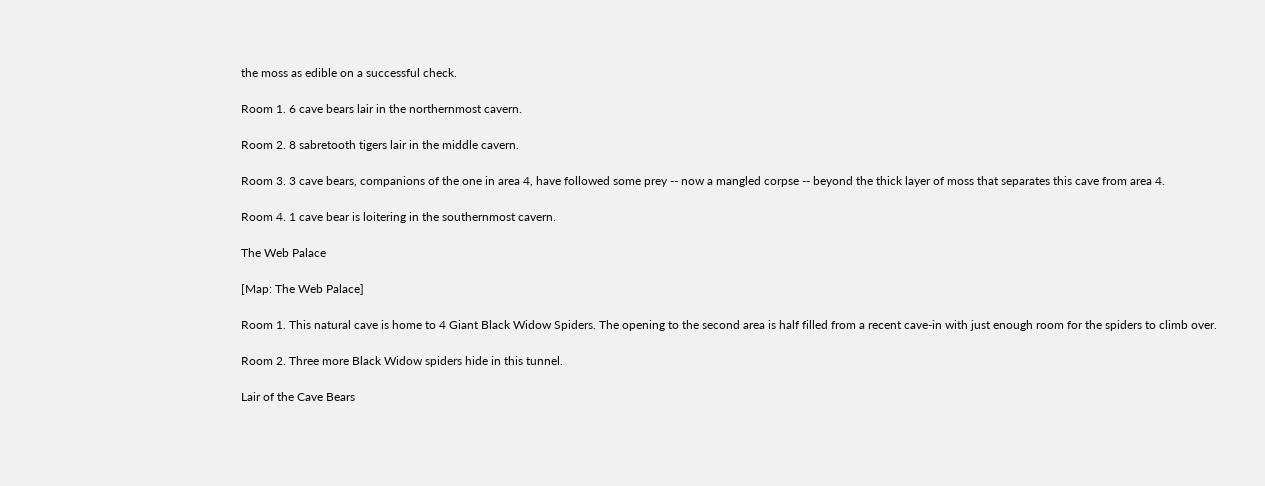the moss as edible on a successful check.

Room 1. 6 cave bears lair in the northernmost cavern.

Room 2. 8 sabretooth tigers lair in the middle cavern.

Room 3. 3 cave bears, companions of the one in area 4, have followed some prey -- now a mangled corpse -- beyond the thick layer of moss that separates this cave from area 4.

Room 4. 1 cave bear is loitering in the southernmost cavern.

The Web Palace

[Map: The Web Palace]

Room 1. This natural cave is home to 4 Giant Black Widow Spiders. The opening to the second area is half filled from a recent cave-in with just enough room for the spiders to climb over.

Room 2. Three more Black Widow spiders hide in this tunnel.

Lair of the Cave Bears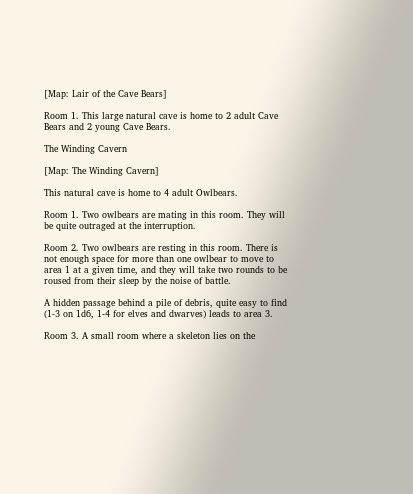[Map: Lair of the Cave Bears]

Room 1. This large natural cave is home to 2 adult Cave Bears and 2 young Cave Bears.

The Winding Cavern

[Map: The Winding Cavern]

This natural cave is home to 4 adult Owlbears.

Room 1. Two owlbears are mating in this room. They will be quite outraged at the interruption.

Room 2. Two owlbears are resting in this room. There is not enough space for more than one owlbear to move to area 1 at a given time, and they will take two rounds to be roused from their sleep by the noise of battle.

A hidden passage behind a pile of debris, quite easy to find (1-3 on 1d6, 1-4 for elves and dwarves) leads to area 3.

Room 3. A small room where a skeleton lies on the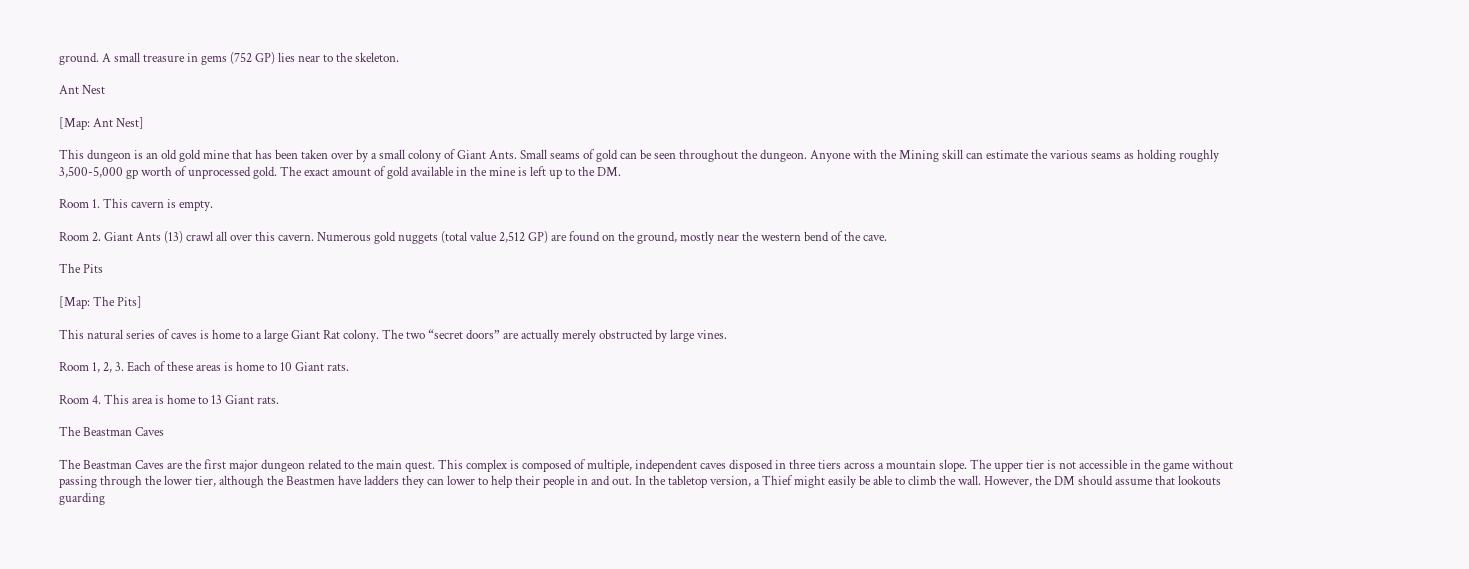ground. A small treasure in gems (752 GP) lies near to the skeleton.

Ant Nest

[Map: Ant Nest]

This dungeon is an old gold mine that has been taken over by a small colony of Giant Ants. Small seams of gold can be seen throughout the dungeon. Anyone with the Mining skill can estimate the various seams as holding roughly 3,500-5,000 gp worth of unprocessed gold. The exact amount of gold available in the mine is left up to the DM.

Room 1. This cavern is empty.

Room 2. Giant Ants (13) crawl all over this cavern. Numerous gold nuggets (total value 2,512 GP) are found on the ground, mostly near the western bend of the cave.

The Pits

[Map: The Pits]

This natural series of caves is home to a large Giant Rat colony. The two “secret doors” are actually merely obstructed by large vines.

Room 1, 2, 3. Each of these areas is home to 10 Giant rats.

Room 4. This area is home to 13 Giant rats.

The Beastman Caves

The Beastman Caves are the first major dungeon related to the main quest. This complex is composed of multiple, independent caves disposed in three tiers across a mountain slope. The upper tier is not accessible in the game without passing through the lower tier, although the Beastmen have ladders they can lower to help their people in and out. In the tabletop version, a Thief might easily be able to climb the wall. However, the DM should assume that lookouts guarding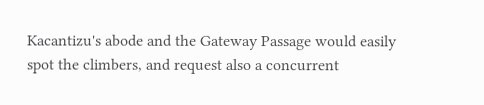Kacantizu's abode and the Gateway Passage would easily spot the climbers, and request also a concurrent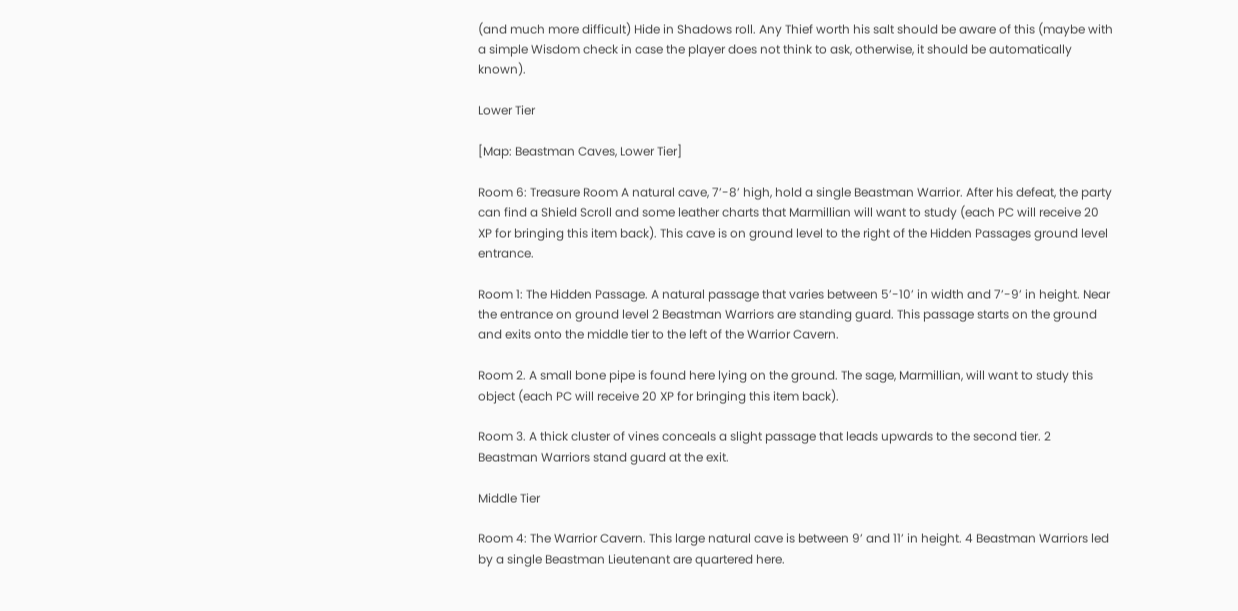(and much more difficult) Hide in Shadows roll. Any Thief worth his salt should be aware of this (maybe with a simple Wisdom check in case the player does not think to ask, otherwise, it should be automatically known).

Lower Tier

[Map: Beastman Caves, Lower Tier]

Room 6: Treasure Room A natural cave, 7’-8’ high, hold a single Beastman Warrior. After his defeat, the party can find a Shield Scroll and some leather charts that Marmillian will want to study (each PC will receive 20 XP for bringing this item back). This cave is on ground level to the right of the Hidden Passages ground level entrance.

Room 1: The Hidden Passage. A natural passage that varies between 5’-10’ in width and 7’-9’ in height. Near the entrance on ground level 2 Beastman Warriors are standing guard. This passage starts on the ground and exits onto the middle tier to the left of the Warrior Cavern.

Room 2. A small bone pipe is found here lying on the ground. The sage, Marmillian, will want to study this object (each PC will receive 20 XP for bringing this item back).

Room 3. A thick cluster of vines conceals a slight passage that leads upwards to the second tier. 2 Beastman Warriors stand guard at the exit.

Middle Tier

Room 4: The Warrior Cavern. This large natural cave is between 9’ and 11’ in height. 4 Beastman Warriors led by a single Beastman Lieutenant are quartered here.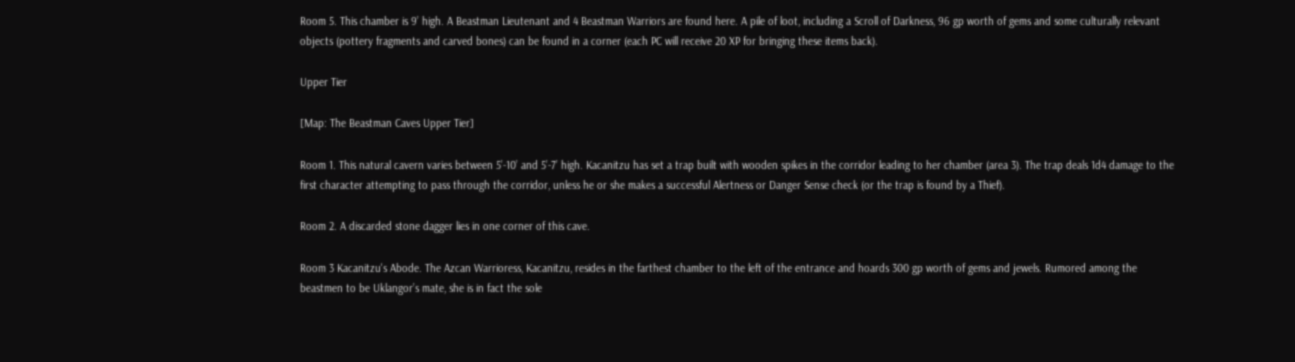Room 5. This chamber is 9’ high. A Beastman Lieutenant and 4 Beastman Warriors are found here. A pile of loot, including a Scroll of Darkness, 96 gp worth of gems and some culturally relevant objects (pottery fragments and carved bones) can be found in a corner (each PC will receive 20 XP for bringing these items back).

Upper Tier

[Map: The Beastman Caves Upper Tier]

Room 1. This natural cavern varies between 5’-10’ and 5’-7’ high. Kacanitzu has set a trap built with wooden spikes in the corridor leading to her chamber (area 3). The trap deals 1d4 damage to the first character attempting to pass through the corridor, unless he or she makes a successful Alertness or Danger Sense check (or the trap is found by a Thief).

Room 2. A discarded stone dagger lies in one corner of this cave.

Room 3 Kacanitzu's Abode. The Azcan Warrioress, Kacanitzu, resides in the farthest chamber to the left of the entrance and hoards 300 gp worth of gems and jewels. Rumored among the beastmen to be Uklangor’s mate, she is in fact the sole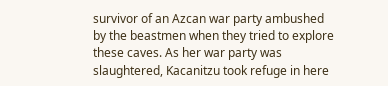survivor of an Azcan war party ambushed by the beastmen when they tried to explore these caves. As her war party was slaughtered, Kacanitzu took refuge in here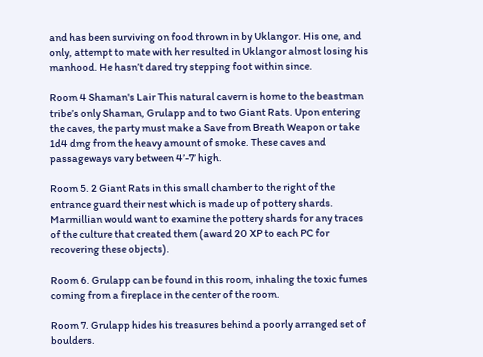and has been surviving on food thrown in by Uklangor. His one, and only, attempt to mate with her resulted in Uklangor almost losing his manhood. He hasn’t dared try stepping foot within since.

Room 4 Shaman's Lair This natural cavern is home to the beastman tribe’s only Shaman, Grulapp and to two Giant Rats. Upon entering the caves, the party must make a Save from Breath Weapon or take 1d4 dmg from the heavy amount of smoke. These caves and passageways vary between 4’-7’ high.

Room 5. 2 Giant Rats in this small chamber to the right of the entrance guard their nest which is made up of pottery shards. Marmillian would want to examine the pottery shards for any traces of the culture that created them (award 20 XP to each PC for recovering these objects).

Room 6. Grulapp can be found in this room, inhaling the toxic fumes coming from a fireplace in the center of the room.

Room 7. Grulapp hides his treasures behind a poorly arranged set of boulders.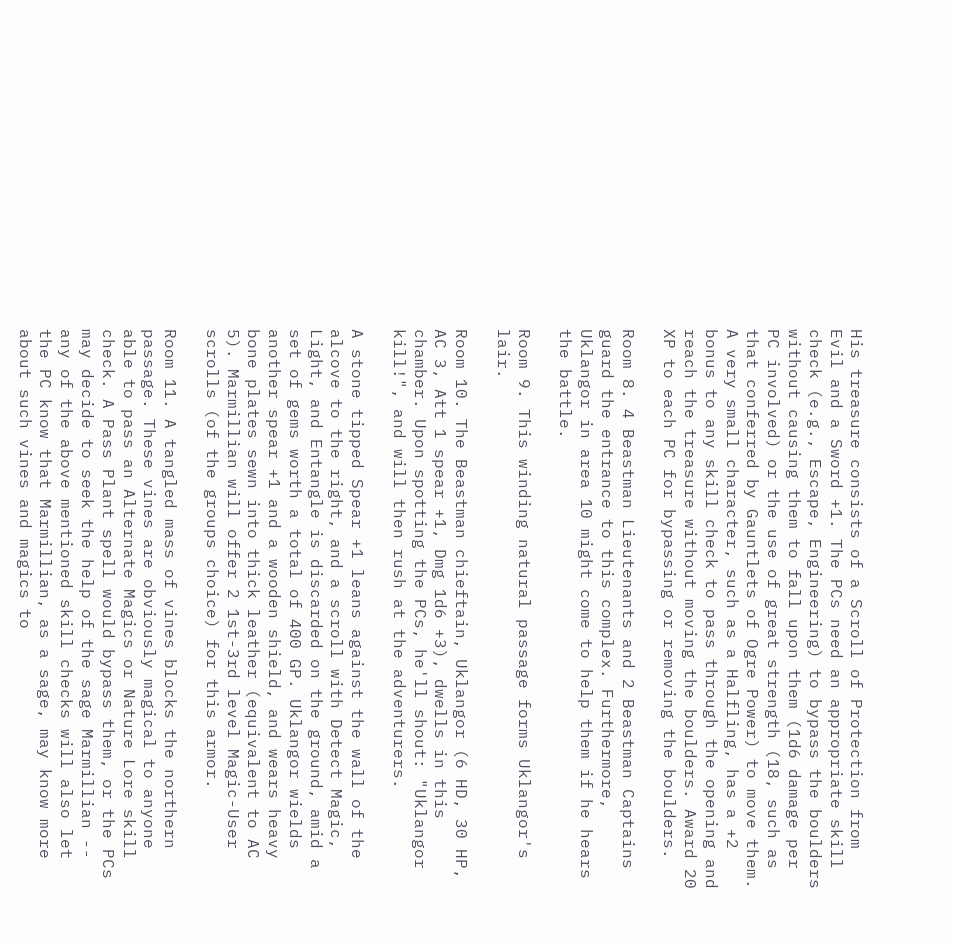His treasure consists of a Scroll of Protection from Evil and a Sword +1. The PCs need an appropriate skill check (e.g., Escape, Engineering) to bypass the boulders without causing them to fall upon them (1d6 damage per PC involved) or the use of great strength (18, such as that conferred by Gauntlets of Ogre Power) to move them. A very small character, such as a Halfling, has a +2 bonus to any skill check to pass through the opening and reach the treasure without moving the boulders. Award 20 XP to each PC for bypassing or removing the boulders.

Room 8. 4 Beastman Lieutenants and 2 Beastman Captains guard the entrance to this complex. Furthermore, Uklangor in area 10 might come to help them if he hears the battle.

Room 9. This winding natural passage forms Uklangor's lair.

Room 10. The Beastman chieftain, Uklangor (6 HD, 30 HP, AC 3, Att 1 spear +1, Dmg 1d6 +3), dwells in this chamber. Upon spotting the PCs, he'll shout: "Uklangor kill!", and will then rush at the adventurers.

A stone tipped Spear +1 leans against the wall of the alcove to the right, and a scroll with Detect Magic, Light, and Entangle is discarded on the ground, amid a set of gems worth a total of 400 GP. Uklangor wields another spear +1 and a wooden shield, and wears heavy bone plates sewn into thick leather (equivalent to AC 5). Marmillian will offer 2 1st-3rd level Magic-User scrolls (of the groups choice) for this armor.

Room 11. A tangled mass of vines blocks the northern passage. These vines are obviously magical to anyone able to pass an Alternate Magics or Nature Lore skill check. A Pass Plant spell would bypass them, or the PCs may decide to seek the help of the sage Marmillian -- any of the above mentioned skill checks will also let the PC know that Marmillian, as a sage, may know more about such vines and magics to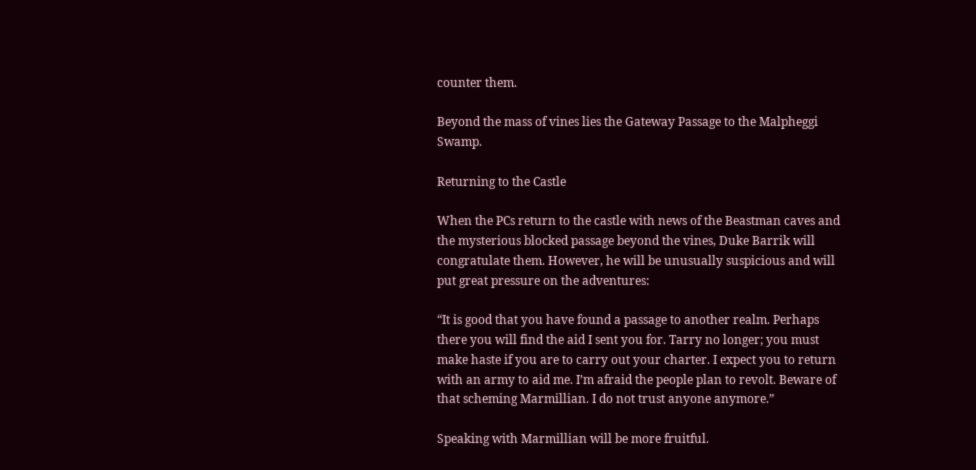counter them.

Beyond the mass of vines lies the Gateway Passage to the Malpheggi Swamp.

Returning to the Castle

When the PCs return to the castle with news of the Beastman caves and the mysterious blocked passage beyond the vines, Duke Barrik will congratulate them. However, he will be unusually suspicious and will put great pressure on the adventures:

“It is good that you have found a passage to another realm. Perhaps there you will find the aid I sent you for. Tarry no longer; you must make haste if you are to carry out your charter. I expect you to return with an army to aid me. I’m afraid the people plan to revolt. Beware of that scheming Marmillian. I do not trust anyone anymore.”

Speaking with Marmillian will be more fruitful.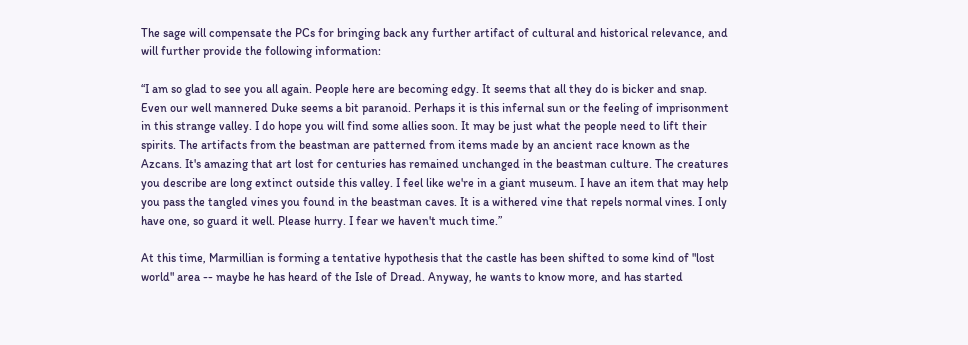The sage will compensate the PCs for bringing back any further artifact of cultural and historical relevance, and will further provide the following information:

“I am so glad to see you all again. People here are becoming edgy. It seems that all they do is bicker and snap. Even our well mannered Duke seems a bit paranoid. Perhaps it is this infernal sun or the feeling of imprisonment in this strange valley. I do hope you will find some allies soon. It may be just what the people need to lift their spirits. The artifacts from the beastman are patterned from items made by an ancient race known as the Azcans. It's amazing that art lost for centuries has remained unchanged in the beastman culture. The creatures you describe are long extinct outside this valley. I feel like we're in a giant museum. I have an item that may help you pass the tangled vines you found in the beastman caves. It is a withered vine that repels normal vines. I only have one, so guard it well. Please hurry. I fear we haven't much time.”

At this time, Marmillian is forming a tentative hypothesis that the castle has been shifted to some kind of "lost world" area -- maybe he has heard of the Isle of Dread. Anyway, he wants to know more, and has started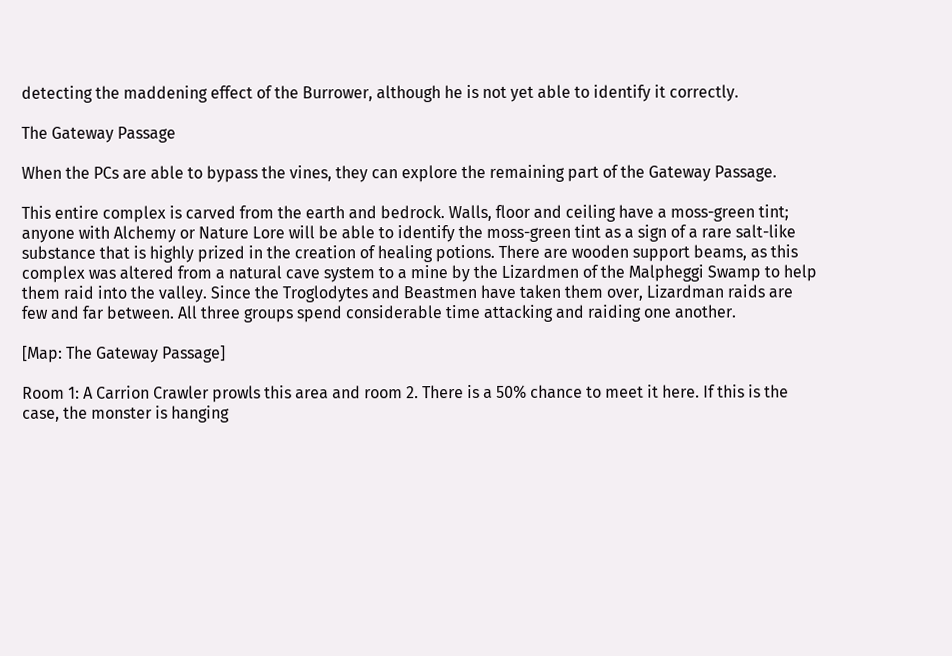detecting the maddening effect of the Burrower, although he is not yet able to identify it correctly.

The Gateway Passage

When the PCs are able to bypass the vines, they can explore the remaining part of the Gateway Passage.

This entire complex is carved from the earth and bedrock. Walls, floor and ceiling have a moss-green tint; anyone with Alchemy or Nature Lore will be able to identify the moss-green tint as a sign of a rare salt-like substance that is highly prized in the creation of healing potions. There are wooden support beams, as this complex was altered from a natural cave system to a mine by the Lizardmen of the Malpheggi Swamp to help them raid into the valley. Since the Troglodytes and Beastmen have taken them over, Lizardman raids are few and far between. All three groups spend considerable time attacking and raiding one another.

[Map: The Gateway Passage]

Room 1: A Carrion Crawler prowls this area and room 2. There is a 50% chance to meet it here. If this is the case, the monster is hanging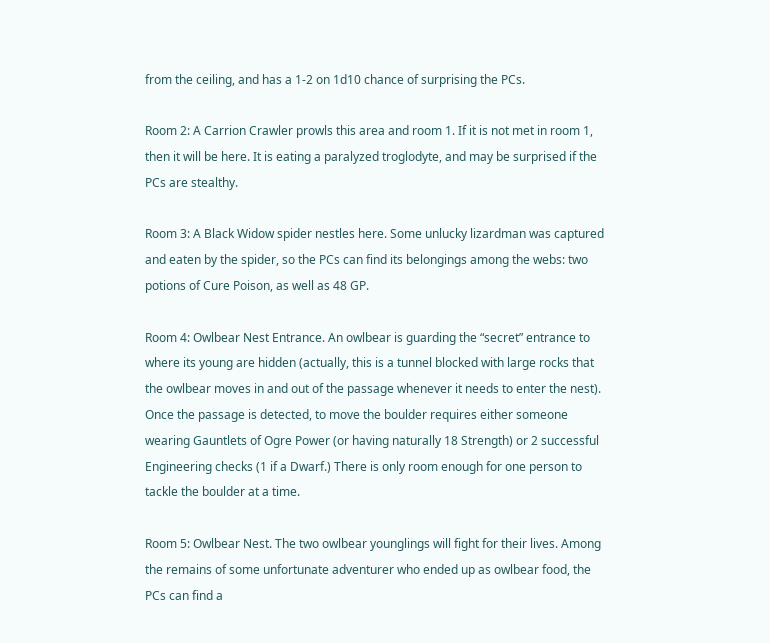from the ceiling, and has a 1-2 on 1d10 chance of surprising the PCs.

Room 2: A Carrion Crawler prowls this area and room 1. If it is not met in room 1, then it will be here. It is eating a paralyzed troglodyte, and may be surprised if the PCs are stealthy.

Room 3: A Black Widow spider nestles here. Some unlucky lizardman was captured and eaten by the spider, so the PCs can find its belongings among the webs: two potions of Cure Poison, as well as 48 GP.

Room 4: Owlbear Nest Entrance. An owlbear is guarding the “secret” entrance to where its young are hidden (actually, this is a tunnel blocked with large rocks that the owlbear moves in and out of the passage whenever it needs to enter the nest). Once the passage is detected, to move the boulder requires either someone wearing Gauntlets of Ogre Power (or having naturally 18 Strength) or 2 successful Engineering checks (1 if a Dwarf.) There is only room enough for one person to tackle the boulder at a time.

Room 5: Owlbear Nest. The two owlbear younglings will fight for their lives. Among the remains of some unfortunate adventurer who ended up as owlbear food, the PCs can find a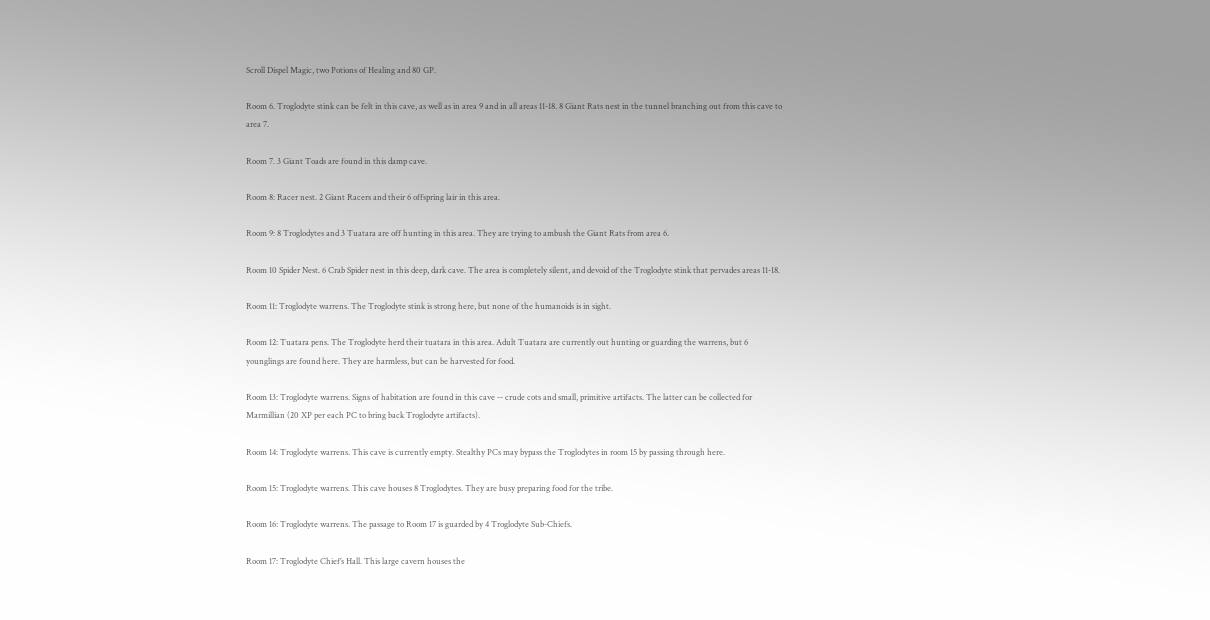Scroll Dispel Magic, two Potions of Healing and 80 GP.

Room 6. Troglodyte stink can be felt in this cave, as well as in area 9 and in all areas 11-18. 8 Giant Rats nest in the tunnel branching out from this cave to area 7.

Room 7. 3 Giant Toads are found in this damp cave.

Room 8: Racer nest. 2 Giant Racers and their 6 offspring lair in this area.

Room 9: 8 Troglodytes and 3 Tuatara are off hunting in this area. They are trying to ambush the Giant Rats from area 6.

Room 10 Spider Nest. 6 Crab Spider nest in this deep, dark cave. The area is completely silent, and devoid of the Troglodyte stink that pervades areas 11-18.

Room 11: Troglodyte warrens. The Troglodyte stink is strong here, but none of the humanoids is in sight.

Room 12: Tuatara pens. The Troglodyte herd their tuatara in this area. Adult Tuatara are currently out hunting or guarding the warrens, but 6 younglings are found here. They are harmless, but can be harvested for food.

Room 13: Troglodyte warrens. Signs of habitation are found in this cave -- crude cots and small, primitive artifacts. The latter can be collected for Marmillian (20 XP per each PC to bring back Troglodyte artifacts).

Room 14: Troglodyte warrens. This cave is currently empty. Stealthy PCs may bypass the Troglodytes in room 15 by passing through here.

Room 15: Troglodyte warrens. This cave houses 8 Troglodytes. They are busy preparing food for the tribe.

Room 16: Troglodyte warrens. The passage to Room 17 is guarded by 4 Troglodyte Sub-Chiefs.

Room 17: Troglodyte Chief’s Hall. This large cavern houses the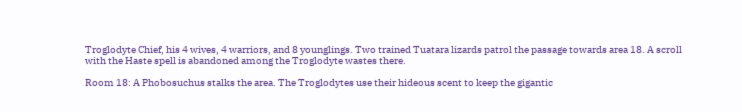Troglodyte Chief, his 4 wives, 4 warriors, and 8 younglings. Two trained Tuatara lizards patrol the passage towards area 18. A scroll with the Haste spell is abandoned among the Troglodyte wastes there.

Room 18: A Phobosuchus stalks the area. The Troglodytes use their hideous scent to keep the gigantic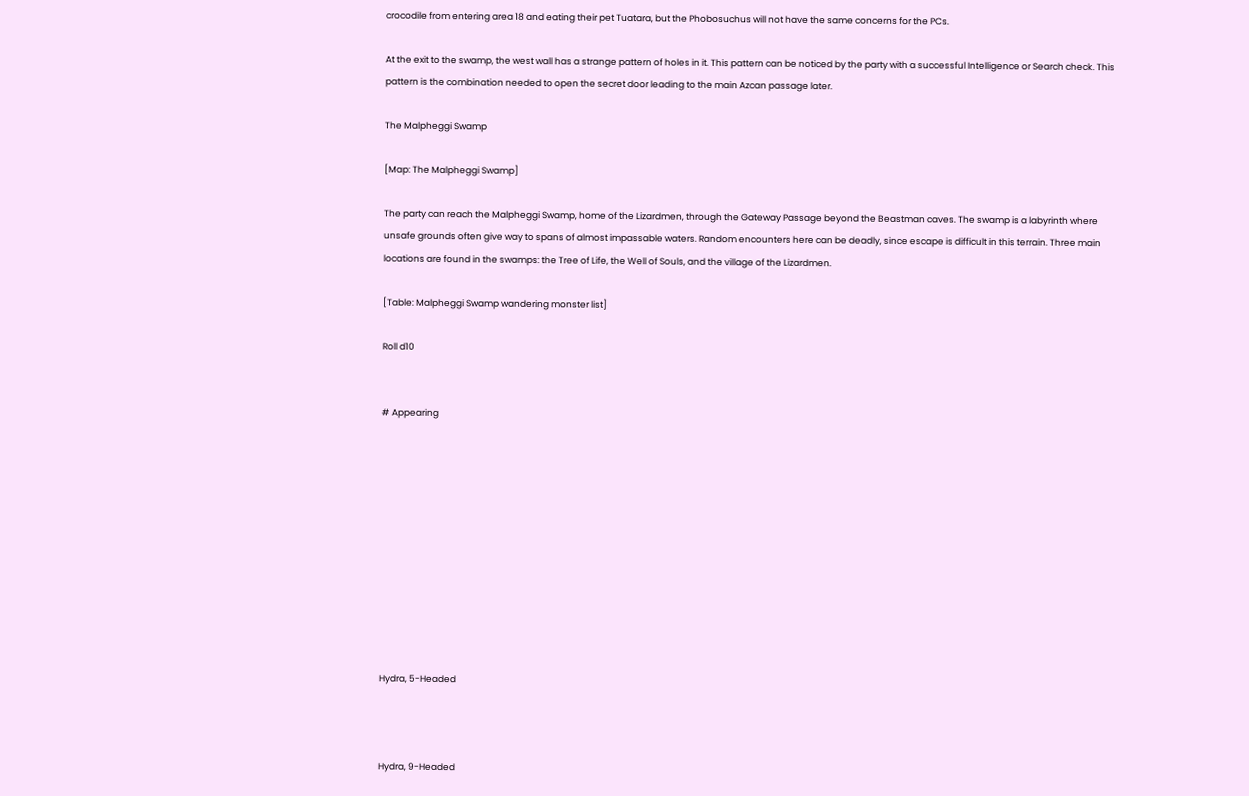crocodile from entering area 18 and eating their pet Tuatara, but the Phobosuchus will not have the same concerns for the PCs.

At the exit to the swamp, the west wall has a strange pattern of holes in it. This pattern can be noticed by the party with a successful Intelligence or Search check. This pattern is the combination needed to open the secret door leading to the main Azcan passage later.

The Malpheggi Swamp

[Map: The Malpheggi Swamp]

The party can reach the Malpheggi Swamp, home of the Lizardmen, through the Gateway Passage beyond the Beastman caves. The swamp is a labyrinth where unsafe grounds often give way to spans of almost impassable waters. Random encounters here can be deadly, since escape is difficult in this terrain. Three main locations are found in the swamps: the Tree of Life, the Well of Souls, and the village of the Lizardmen.

[Table: Malpheggi Swamp wandering monster list]

Roll d10


# Appearing











Hydra, 5-Headed



Hydra, 9-Headed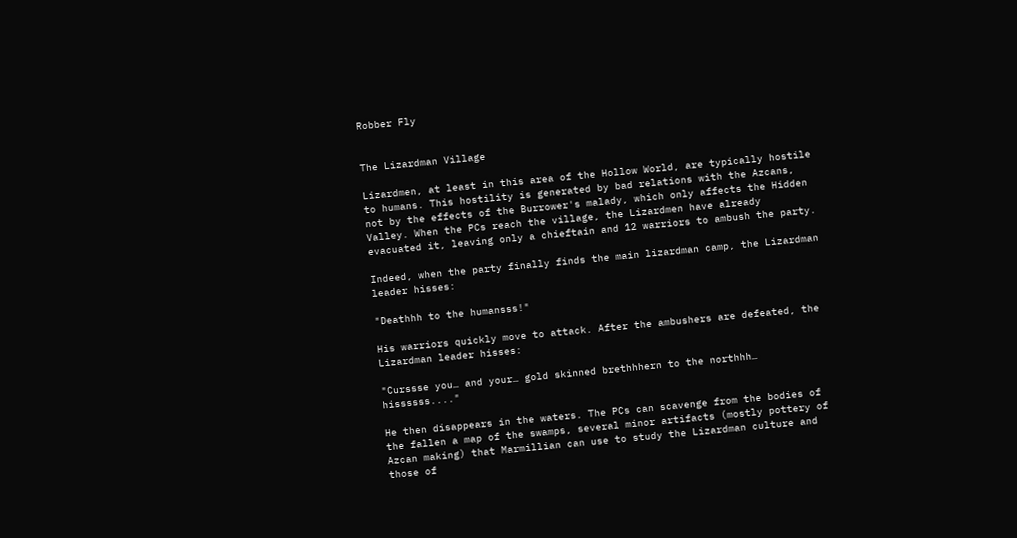Robber Fly


The Lizardman Village

Lizardmen, at least in this area of the Hollow World, are typically hostile to humans. This hostility is generated by bad relations with the Azcans, not by the effects of the Burrower's malady, which only affects the Hidden Valley. When the PCs reach the village, the Lizardmen have already evacuated it, leaving only a chieftain and 12 warriors to ambush the party.

Indeed, when the party finally finds the main lizardman camp, the Lizardman leader hisses:

"Deathhh to the humansss!"

His warriors quickly move to attack. After the ambushers are defeated, the Lizardman leader hisses:

"Curssse you… and your… gold skinned brethhhern to the northhh… hissssss...."

He then disappears in the waters. The PCs can scavenge from the bodies of the fallen a map of the swamps, several minor artifacts (mostly pottery of Azcan making) that Marmillian can use to study the Lizardman culture and those of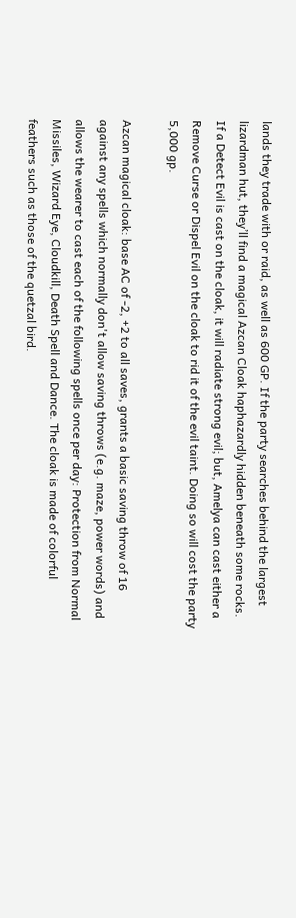lands they trade with or raid, as well as 600 GP. If the party searches behind the largest lizardman hut, they’ll find a magical Azcan Cloak haphazardly hidden beneath some rocks. If a Detect Evil is cast on the cloak, it will radiate strong evil; but, Amelya can cast either a Remove Curse or Dispel Evil on the cloak to rid it of the evil taint. Doing so will cost the party 5,000 gp.

Azcan magical cloak: base AC of -2, +2 to all saves, grants a basic saving throw of 16 against any spells which normally don't allow saving throws (e.g. maze, power words) and allows the wearer to cast each of the following spells once per day: Protection from Normal Missiles, Wizard Eye, Cloudkill, Death Spell and Dance. The cloak is made of colorful feathers such as those of the quetzal bird.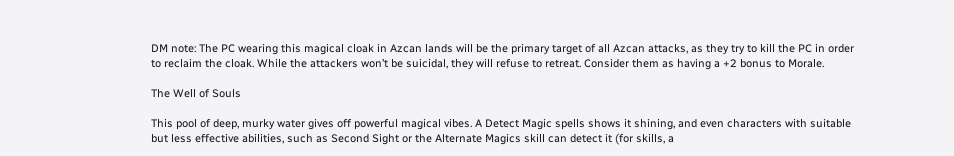DM note: The PC wearing this magical cloak in Azcan lands will be the primary target of all Azcan attacks, as they try to kill the PC in order to reclaim the cloak. While the attackers won’t be suicidal, they will refuse to retreat. Consider them as having a +2 bonus to Morale.

The Well of Souls

This pool of deep, murky water gives off powerful magical vibes. A Detect Magic spells shows it shining, and even characters with suitable but less effective abilities, such as Second Sight or the Alternate Magics skill can detect it (for skills, a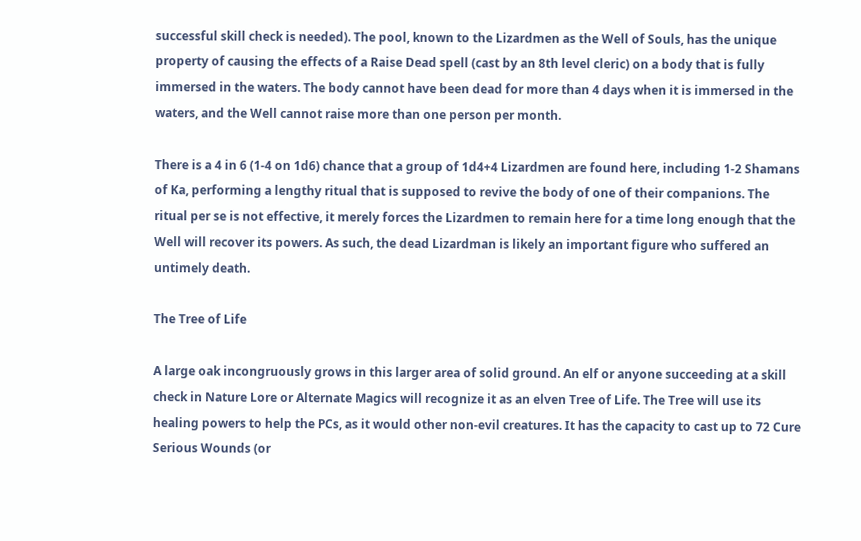successful skill check is needed). The pool, known to the Lizardmen as the Well of Souls, has the unique property of causing the effects of a Raise Dead spell (cast by an 8th level cleric) on a body that is fully immersed in the waters. The body cannot have been dead for more than 4 days when it is immersed in the waters, and the Well cannot raise more than one person per month.

There is a 4 in 6 (1-4 on 1d6) chance that a group of 1d4+4 Lizardmen are found here, including 1-2 Shamans of Ka, performing a lengthy ritual that is supposed to revive the body of one of their companions. The ritual per se is not effective, it merely forces the Lizardmen to remain here for a time long enough that the Well will recover its powers. As such, the dead Lizardman is likely an important figure who suffered an untimely death.

The Tree of Life

A large oak incongruously grows in this larger area of solid ground. An elf or anyone succeeding at a skill check in Nature Lore or Alternate Magics will recognize it as an elven Tree of Life. The Tree will use its healing powers to help the PCs, as it would other non-evil creatures. It has the capacity to cast up to 72 Cure Serious Wounds (or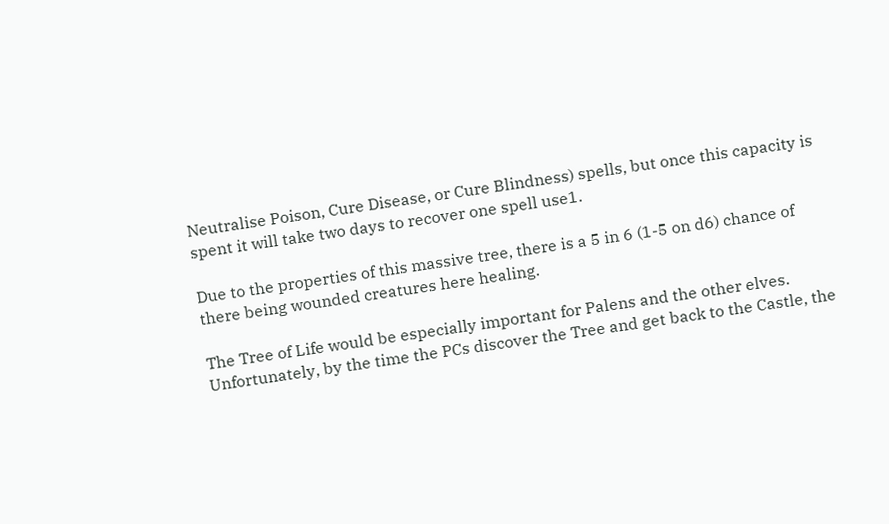Neutralise Poison, Cure Disease, or Cure Blindness) spells, but once this capacity is spent it will take two days to recover one spell use1.

Due to the properties of this massive tree, there is a 5 in 6 (1-5 on d6) chance of there being wounded creatures here healing.

The Tree of Life would be especially important for Palens and the other elves. Unfortunately, by the time the PCs discover the Tree and get back to the Castle, the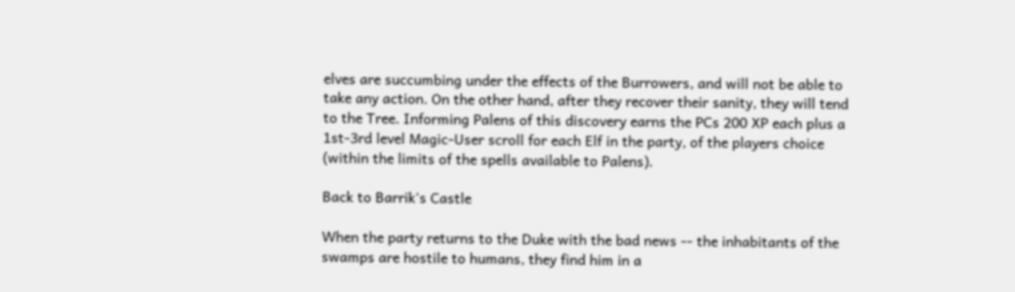elves are succumbing under the effects of the Burrowers, and will not be able to take any action. On the other hand, after they recover their sanity, they will tend to the Tree. Informing Palens of this discovery earns the PCs 200 XP each plus a 1st-3rd level Magic-User scroll for each Elf in the party, of the players choice (within the limits of the spells available to Palens).

Back to Barrik's Castle

When the party returns to the Duke with the bad news -- the inhabitants of the swamps are hostile to humans, they find him in a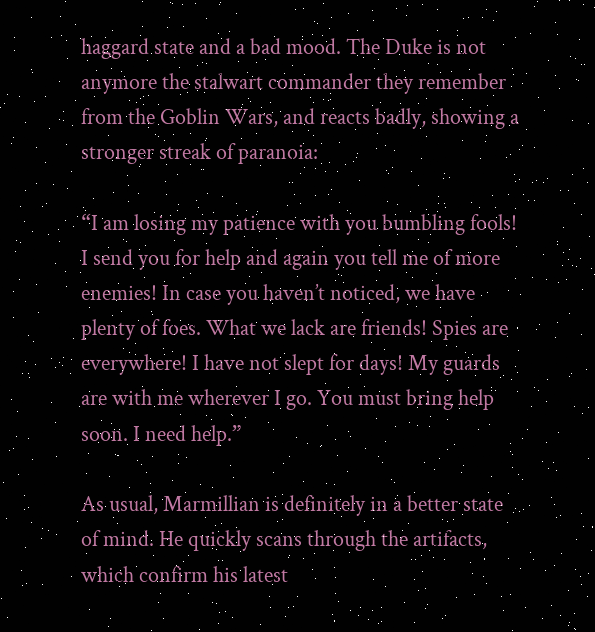haggard state and a bad mood. The Duke is not anymore the stalwart commander they remember from the Goblin Wars, and reacts badly, showing a stronger streak of paranoia:

“I am losing my patience with you bumbling fools! I send you for help and again you tell me of more enemies! In case you haven’t noticed, we have plenty of foes. What we lack are friends! Spies are everywhere! I have not slept for days! My guards are with me wherever I go. You must bring help soon. I need help.”

As usual, Marmillian is definitely in a better state of mind. He quickly scans through the artifacts, which confirm his latest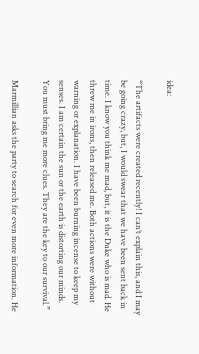idea:

“The artifacts were created recently! I can’t explain this, and I may be going crazy, but, I would swear that we have been sent back in time. I know you think me mad, but, it is the Duke who is mad. He threw me in irons, then released me. Both actions were without warning or explanation. I have been burning incense to keep my senses. I am certain the sun or the earth is distorting our minds. You must bring me more clues. They are the key to our survival.”

Marmillian asks the party to search for even more information. He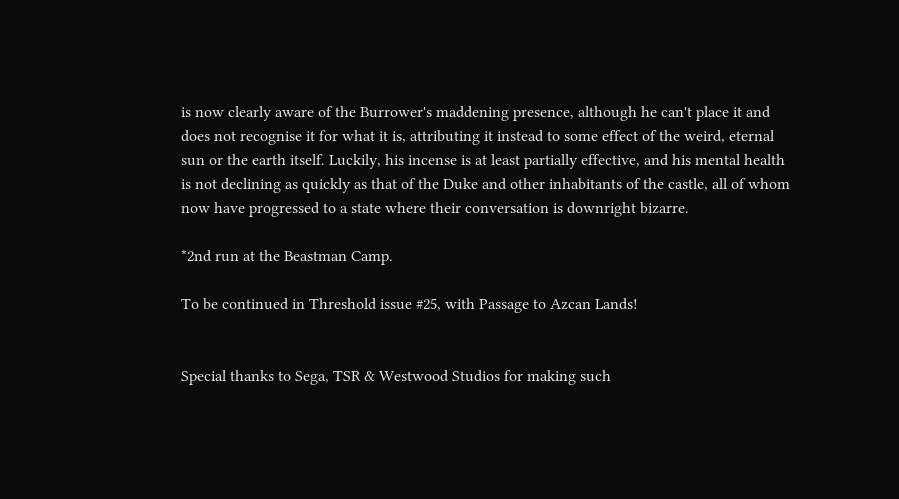is now clearly aware of the Burrower's maddening presence, although he can't place it and does not recognise it for what it is, attributing it instead to some effect of the weird, eternal sun or the earth itself. Luckily, his incense is at least partially effective, and his mental health is not declining as quickly as that of the Duke and other inhabitants of the castle, all of whom now have progressed to a state where their conversation is downright bizarre.

*2nd run at the Beastman Camp.

To be continued in Threshold issue #25, with Passage to Azcan Lands!


Special thanks to Sega, TSR & Westwood Studios for making such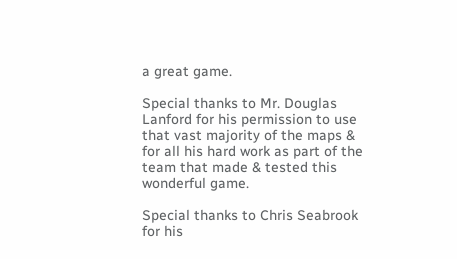a great game.

Special thanks to Mr. Douglas Lanford for his permission to use that vast majority of the maps & for all his hard work as part of the team that made & tested this wonderful game.

Special thanks to Chris Seabrook for his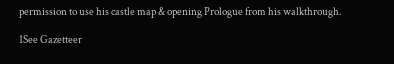permission to use his castle map & opening Prologue from his walkthrough.

1See Gazetteer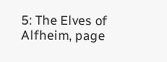5: The Elves of Alfheim, page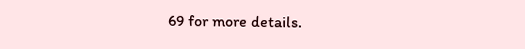69 for more details.